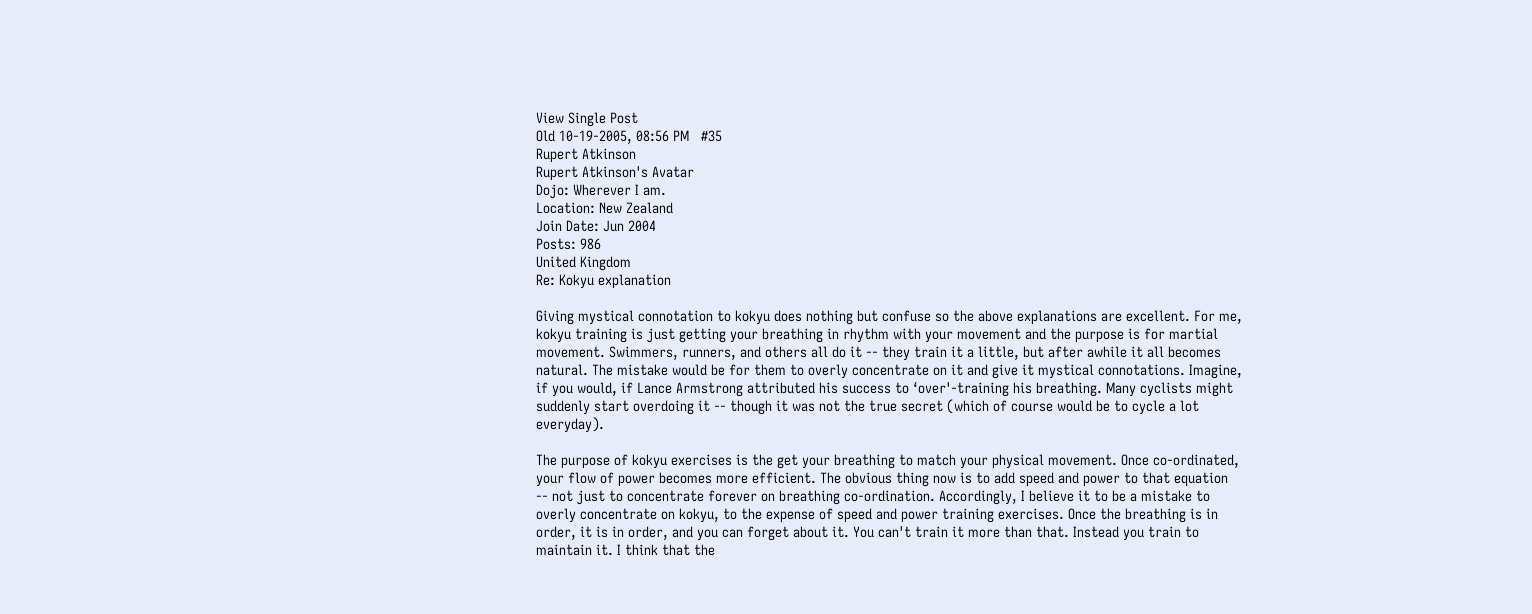View Single Post
Old 10-19-2005, 08:56 PM   #35
Rupert Atkinson
Rupert Atkinson's Avatar
Dojo: Wherever I am.
Location: New Zealand
Join Date: Jun 2004
Posts: 986
United Kingdom
Re: Kokyu explanation

Giving mystical connotation to kokyu does nothing but confuse so the above explanations are excellent. For me, kokyu training is just getting your breathing in rhythm with your movement and the purpose is for martial movement. Swimmers, runners, and others all do it -- they train it a little, but after awhile it all becomes natural. The mistake would be for them to overly concentrate on it and give it mystical connotations. Imagine, if you would, if Lance Armstrong attributed his success to ‘over'-training his breathing. Many cyclists might suddenly start overdoing it -- though it was not the true secret (which of course would be to cycle a lot everyday).

The purpose of kokyu exercises is the get your breathing to match your physical movement. Once co-ordinated, your flow of power becomes more efficient. The obvious thing now is to add speed and power to that equation -- not just to concentrate forever on breathing co-ordination. Accordingly, I believe it to be a mistake to overly concentrate on kokyu, to the expense of speed and power training exercises. Once the breathing is in order, it is in order, and you can forget about it. You can't train it more than that. Instead you train to maintain it. I think that the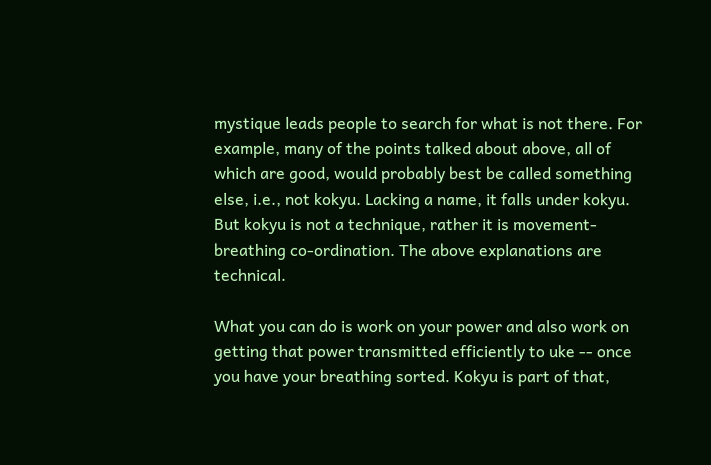mystique leads people to search for what is not there. For example, many of the points talked about above, all of which are good, would probably best be called something else, i.e., not kokyu. Lacking a name, it falls under kokyu. But kokyu is not a technique, rather it is movement-breathing co-ordination. The above explanations are technical.

What you can do is work on your power and also work on getting that power transmitted efficiently to uke -- once you have your breathing sorted. Kokyu is part of that,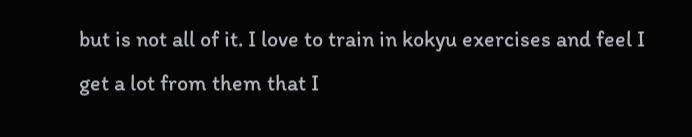but is not all of it. I love to train in kokyu exercises and feel I get a lot from them that I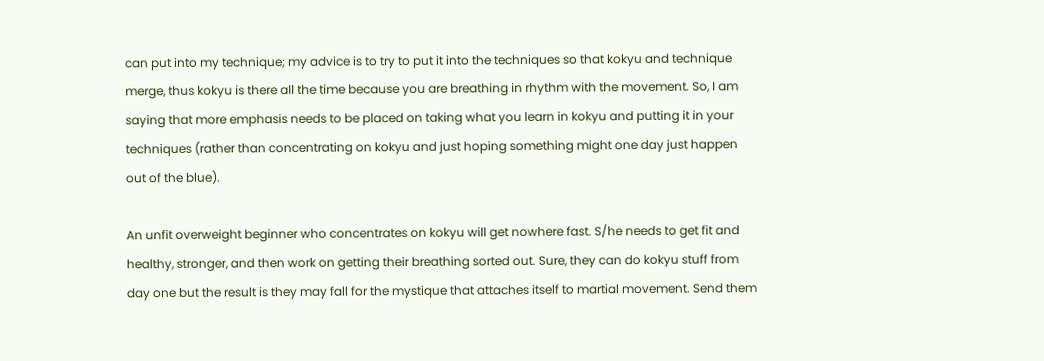can put into my technique; my advice is to try to put it into the techniques so that kokyu and technique merge, thus kokyu is there all the time because you are breathing in rhythm with the movement. So, I am saying that more emphasis needs to be placed on taking what you learn in kokyu and putting it in your techniques (rather than concentrating on kokyu and just hoping something might one day just happen out of the blue).

An unfit overweight beginner who concentrates on kokyu will get nowhere fast. S/he needs to get fit and healthy, stronger, and then work on getting their breathing sorted out. Sure, they can do kokyu stuff from day one but the result is they may fall for the mystique that attaches itself to martial movement. Send them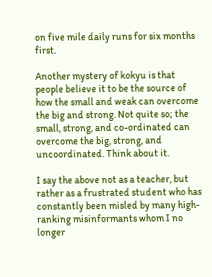on five mile daily runs for six months first.

Another mystery of kokyu is that people believe it to be the source of how the small and weak can overcome the big and strong. Not quite so; the small, strong, and co-ordinated can overcome the big, strong, and uncoordinated. Think about it.

I say the above not as a teacher, but rather as a frustrated student who has constantly been misled by many high-ranking misinformants whom I no longer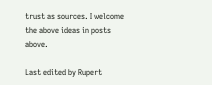trust as sources. I welcome the above ideas in posts above.

Last edited by Rupert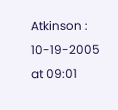Atkinson : 10-19-2005 at 09:01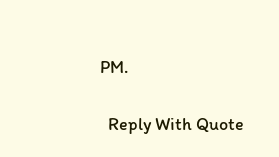PM.

  Reply With Quote